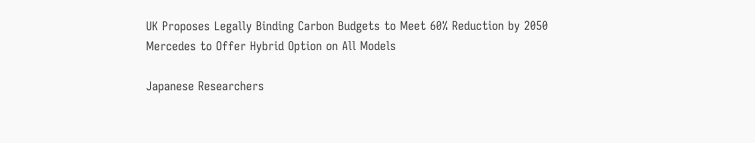UK Proposes Legally Binding Carbon Budgets to Meet 60% Reduction by 2050
Mercedes to Offer Hybrid Option on All Models

Japanese Researchers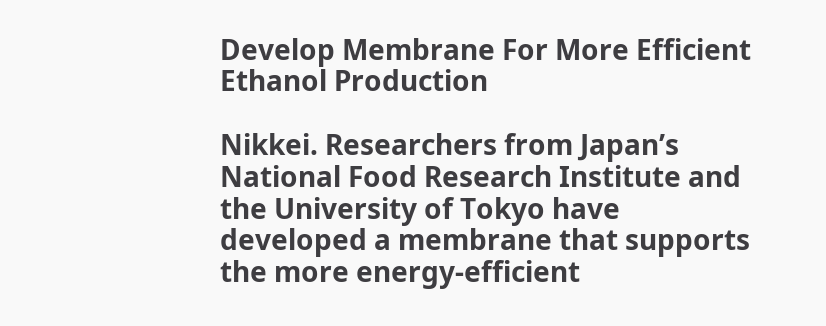Develop Membrane For More Efficient Ethanol Production

Nikkei. Researchers from Japan’s National Food Research Institute and the University of Tokyo have developed a membrane that supports the more energy-efficient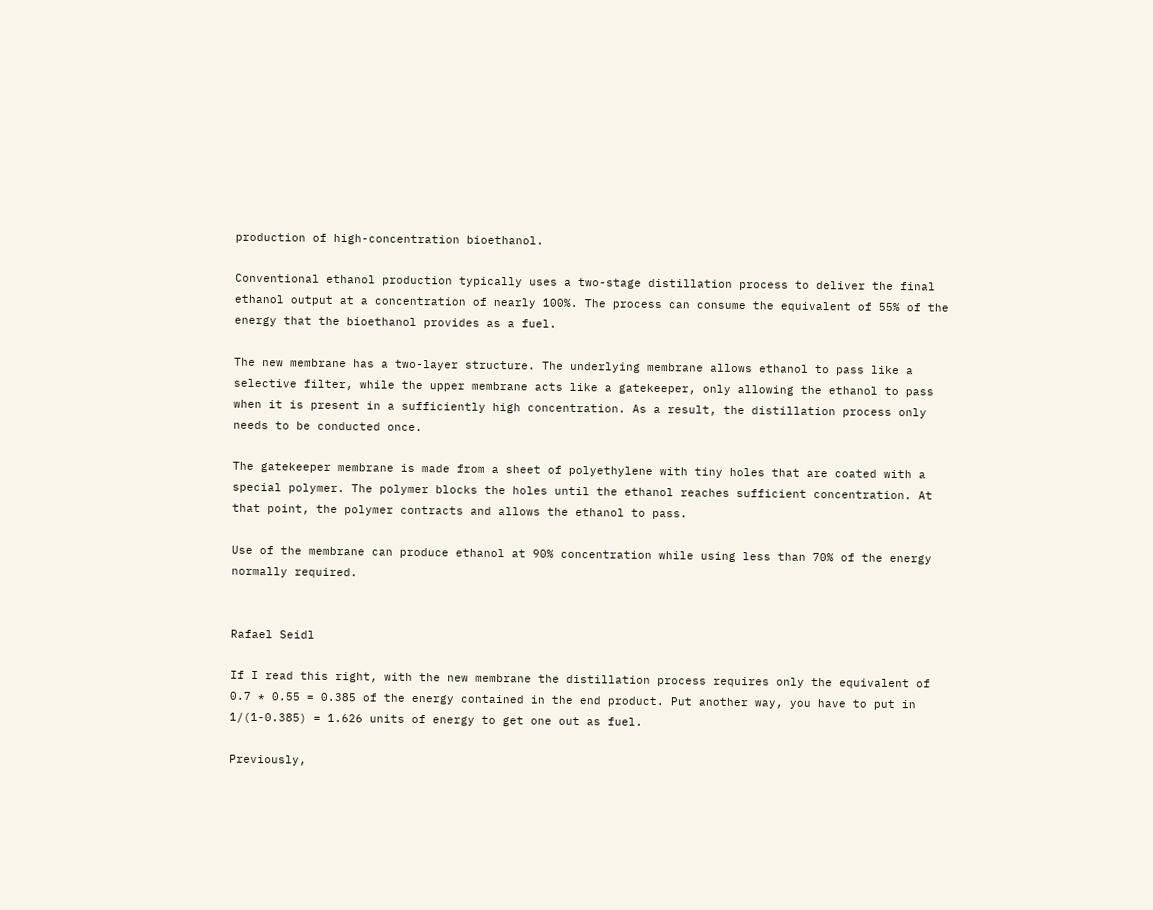production of high-concentration bioethanol.

Conventional ethanol production typically uses a two-stage distillation process to deliver the final ethanol output at a concentration of nearly 100%. The process can consume the equivalent of 55% of the energy that the bioethanol provides as a fuel.

The new membrane has a two-layer structure. The underlying membrane allows ethanol to pass like a selective filter, while the upper membrane acts like a gatekeeper, only allowing the ethanol to pass when it is present in a sufficiently high concentration. As a result, the distillation process only needs to be conducted once.

The gatekeeper membrane is made from a sheet of polyethylene with tiny holes that are coated with a special polymer. The polymer blocks the holes until the ethanol reaches sufficient concentration. At that point, the polymer contracts and allows the ethanol to pass.

Use of the membrane can produce ethanol at 90% concentration while using less than 70% of the energy normally required.


Rafael Seidl

If I read this right, with the new membrane the distillation process requires only the equivalent of 0.7 * 0.55 = 0.385 of the energy contained in the end product. Put another way, you have to put in 1/(1-0.385) = 1.626 units of energy to get one out as fuel.

Previously,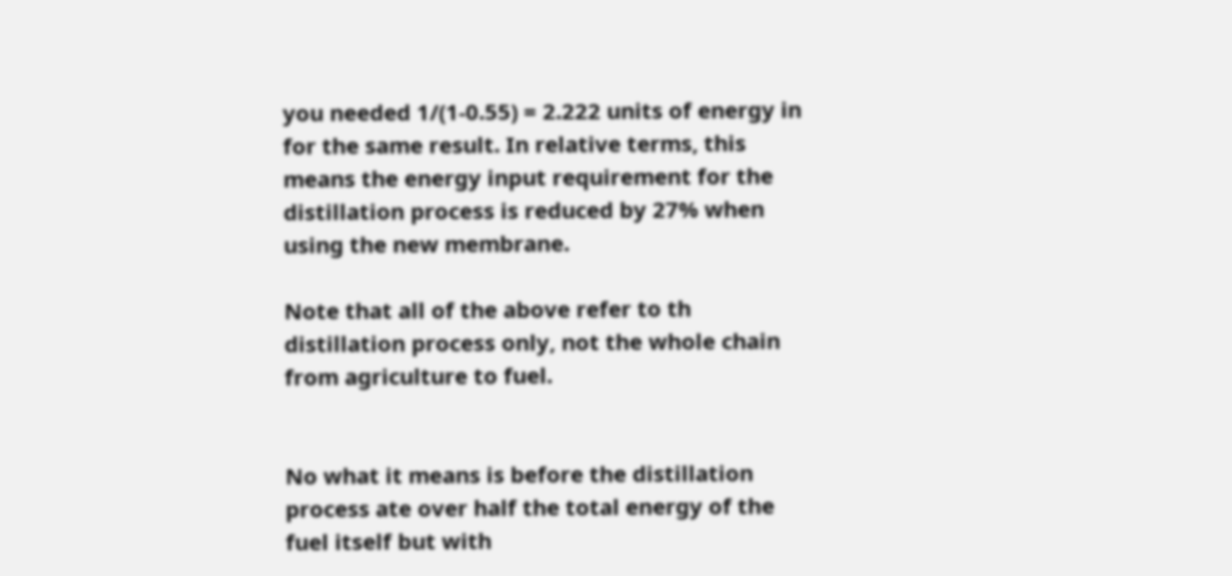you needed 1/(1-0.55) = 2.222 units of energy in for the same result. In relative terms, this means the energy input requirement for the distillation process is reduced by 27% when using the new membrane.

Note that all of the above refer to th distillation process only, not the whole chain from agriculture to fuel.


No what it means is before the distillation process ate over half the total energy of the fuel itself but with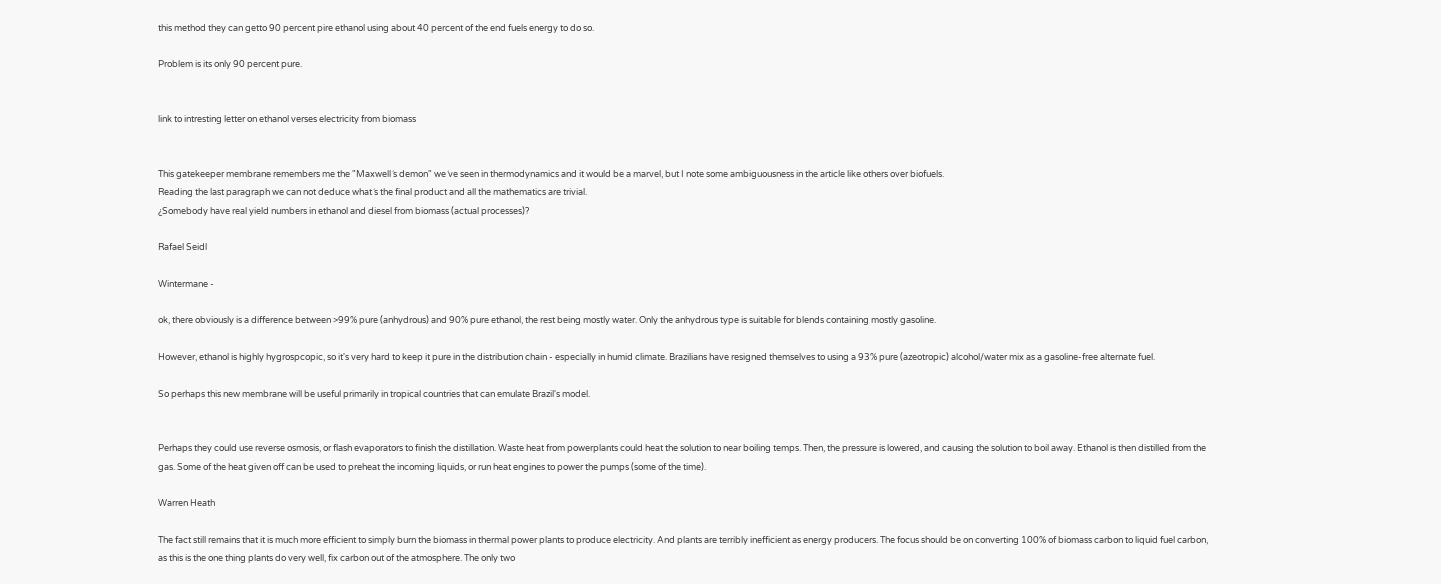this method they can getto 90 percent pire ethanol using about 40 percent of the end fuels energy to do so.

Problem is its only 90 percent pure.


link to intresting letter on ethanol verses electricity from biomass


This gatekeeper membrane remembers me the "Maxwell´s demon" we´ve seen in thermodynamics and it would be a marvel, but I note some ambiguousness in the article like others over biofuels.
Reading the last paragraph we can not deduce what´s the final product and all the mathematics are trivial.
¿Somebody have real yield numbers in ethanol and diesel from biomass (actual processes)?

Rafael Seidl

Wintermane -

ok, there obviously is a difference between >99% pure (anhydrous) and 90% pure ethanol, the rest being mostly water. Only the anhydrous type is suitable for blends containing mostly gasoline.

However, ethanol is highly hygrospcopic, so it's very hard to keep it pure in the distribution chain - especially in humid climate. Brazilians have resigned themselves to using a 93% pure (azeotropic) alcohol/water mix as a gasoline-free alternate fuel.

So perhaps this new membrane will be useful primarily in tropical countries that can emulate Brazil's model.


Perhaps they could use reverse osmosis, or flash evaporators to finish the distillation. Waste heat from powerplants could heat the solution to near boiling temps. Then, the pressure is lowered, and causing the solution to boil away. Ethanol is then distilled from the gas. Some of the heat given off can be used to preheat the incoming liquids, or run heat engines to power the pumps (some of the time).

Warren Heath

The fact still remains that it is much more efficient to simply burn the biomass in thermal power plants to produce electricity. And plants are terribly inefficient as energy producers. The focus should be on converting 100% of biomass carbon to liquid fuel carbon, as this is the one thing plants do very well, fix carbon out of the atmosphere. The only two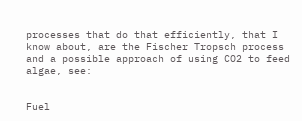processes that do that efficiently, that I know about, are the Fischer Tropsch process and a possible approach of using CO2 to feed algae, see:


Fuel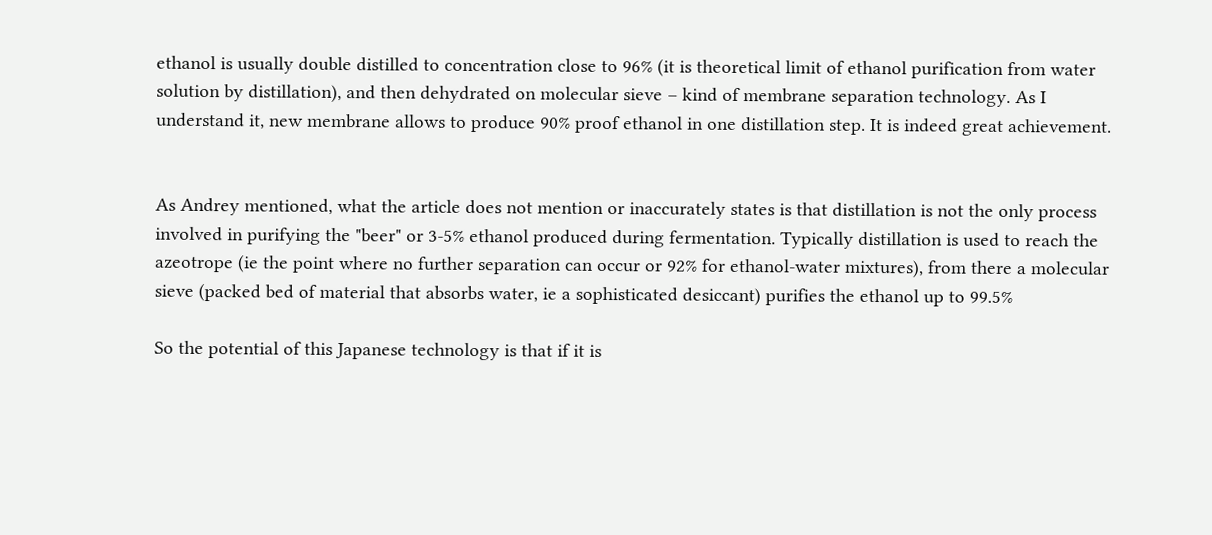ethanol is usually double distilled to concentration close to 96% (it is theoretical limit of ethanol purification from water solution by distillation), and then dehydrated on molecular sieve – kind of membrane separation technology. As I understand it, new membrane allows to produce 90% proof ethanol in one distillation step. It is indeed great achievement.


As Andrey mentioned, what the article does not mention or inaccurately states is that distillation is not the only process involved in purifying the "beer" or 3-5% ethanol produced during fermentation. Typically distillation is used to reach the azeotrope (ie the point where no further separation can occur or 92% for ethanol-water mixtures), from there a molecular sieve (packed bed of material that absorbs water, ie a sophisticated desiccant) purifies the ethanol up to 99.5%

So the potential of this Japanese technology is that if it is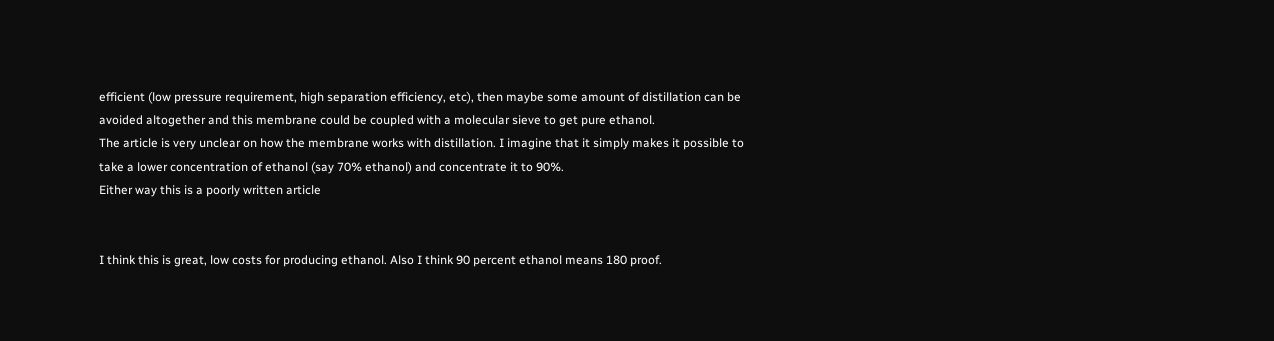efficient (low pressure requirement, high separation efficiency, etc), then maybe some amount of distillation can be avoided altogether and this membrane could be coupled with a molecular sieve to get pure ethanol.
The article is very unclear on how the membrane works with distillation. I imagine that it simply makes it possible to take a lower concentration of ethanol (say 70% ethanol) and concentrate it to 90%.
Either way this is a poorly written article


I think this is great, low costs for producing ethanol. Also I think 90 percent ethanol means 180 proof.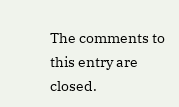The comments to this entry are closed.